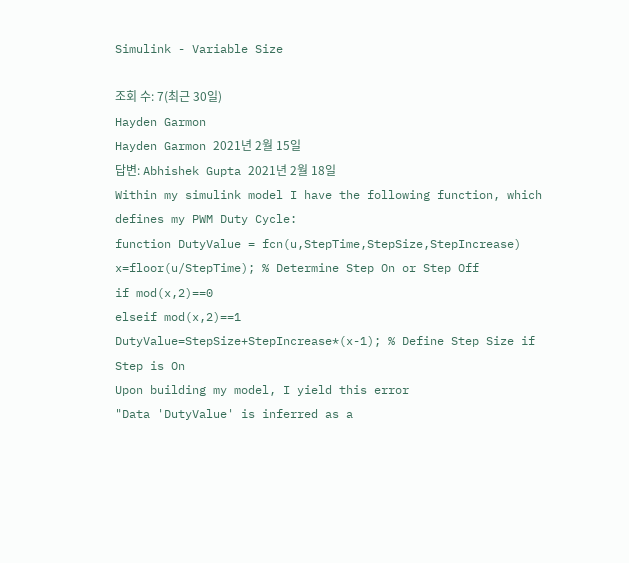Simulink - Variable Size

조회 수: 7(최근 30일)
Hayden Garmon
Hayden Garmon 2021년 2월 15일
답변: Abhishek Gupta 2021년 2월 18일
Within my simulink model I have the following function, which defines my PWM Duty Cycle:
function DutyValue = fcn(u,StepTime,StepSize,StepIncrease)
x=floor(u/StepTime); % Determine Step On or Step Off
if mod(x,2)==0
elseif mod(x,2)==1
DutyValue=StepSize+StepIncrease*(x-1); % Define Step Size if Step is On
Upon building my model, I yield this error
"Data 'DutyValue' is inferred as a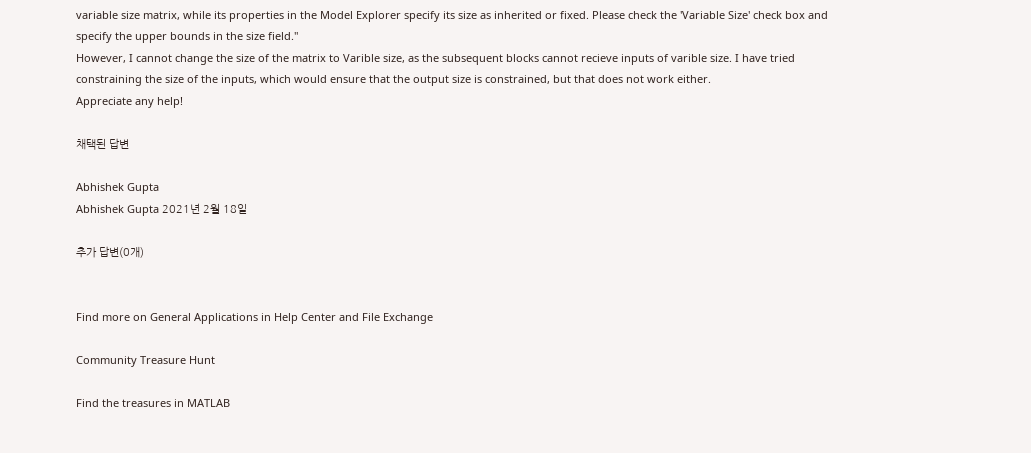variable size matrix, while its properties in the Model Explorer specify its size as inherited or fixed. Please check the 'Variable Size' check box and specify the upper bounds in the size field."
However, I cannot change the size of the matrix to Varible size, as the subsequent blocks cannot recieve inputs of varible size. I have tried constraining the size of the inputs, which would ensure that the output size is constrained, but that does not work either.
Appreciate any help!

채택된 답변

Abhishek Gupta
Abhishek Gupta 2021년 2월 18일

추가 답변(0개)


Find more on General Applications in Help Center and File Exchange

Community Treasure Hunt

Find the treasures in MATLAB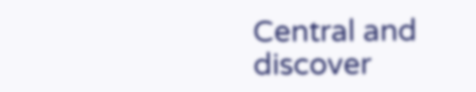Central and discover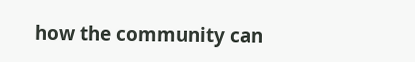how the community can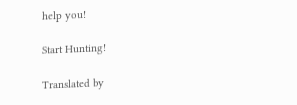help you!

Start Hunting!

Translated by